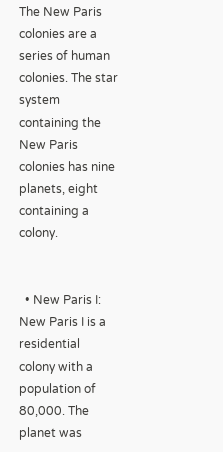The New Paris colonies are a series of human colonies. The star system containing the New Paris colonies has nine planets, eight containing a colony.


  • New Paris I: New Paris I is a residential colony with a population of 80,000. The planet was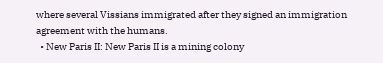where several Vissians immigrated after they signed an immigration agreement with the humans.
  • New Paris II: New Paris II is a mining colony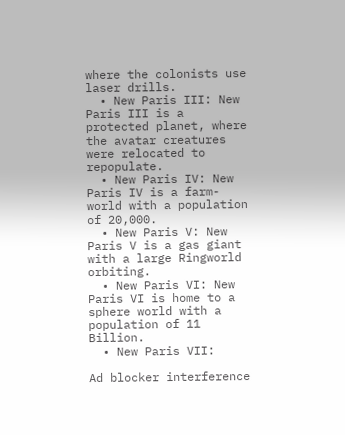where the colonists use laser drills.
  • New Paris III: New Paris III is a protected planet, where the avatar creatures were relocated to repopulate.
  • New Paris IV: New Paris IV is a farm-world with a population of 20,000.
  • New Paris V: New Paris V is a gas giant with a large Ringworld orbiting.
  • New Paris VI: New Paris VI is home to a sphere world with a population of 11 Billion.
  • New Paris VII:

Ad blocker interference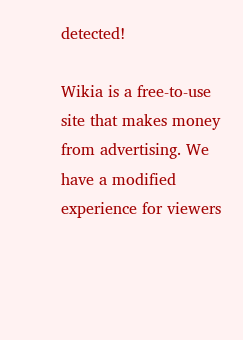detected!

Wikia is a free-to-use site that makes money from advertising. We have a modified experience for viewers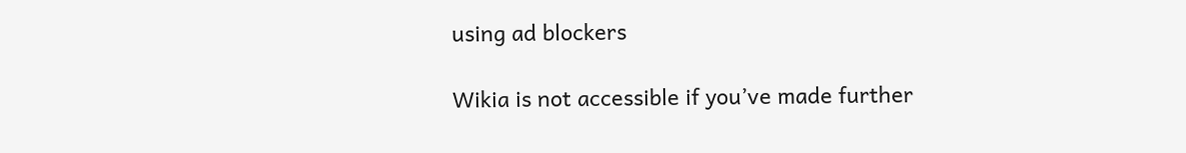using ad blockers

Wikia is not accessible if you’ve made further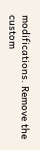modifications. Remove the custom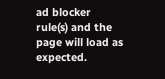ad blocker rule(s) and the page will load as expected.